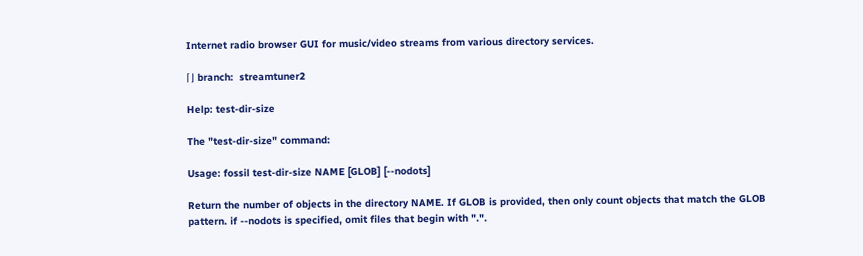Internet radio browser GUI for music/video streams from various directory services.

⌈⌋ branch:  streamtuner2

Help: test-dir-size

The "test-dir-size" command:

Usage: fossil test-dir-size NAME [GLOB] [--nodots]

Return the number of objects in the directory NAME. If GLOB is provided, then only count objects that match the GLOB pattern. if --nodots is specified, omit files that begin with ".".